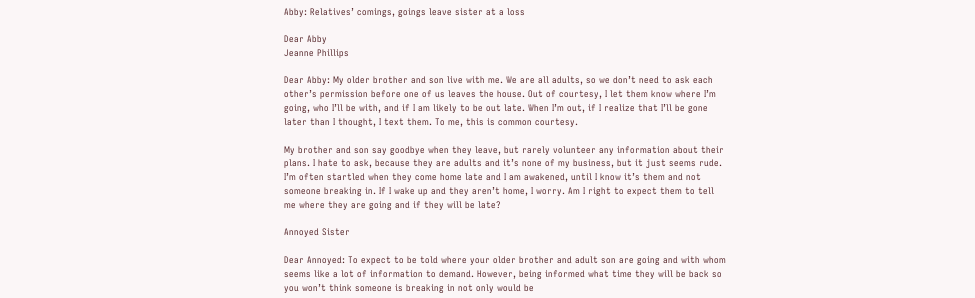Abby: Relatives’ comings, goings leave sister at a loss

Dear Abby
Jeanne Phillips

Dear Abby: My older brother and son live with me. We are all adults, so we don’t need to ask each other’s permission before one of us leaves the house. Out of courtesy, I let them know where I’m going, who I’ll be with, and if I am likely to be out late. When I’m out, if I realize that I’ll be gone later than I thought, I text them. To me, this is common courtesy.

My brother and son say goodbye when they leave, but rarely volunteer any information about their plans. I hate to ask, because they are adults and it’s none of my business, but it just seems rude. I’m often startled when they come home late and I am awakened, until I know it’s them and not someone breaking in. If I wake up and they aren’t home, I worry. Am I right to expect them to tell me where they are going and if they will be late?

Annoyed Sister

Dear Annoyed: To expect to be told where your older brother and adult son are going and with whom seems like a lot of information to demand. However, being informed what time they will be back so you won’t think someone is breaking in not only would be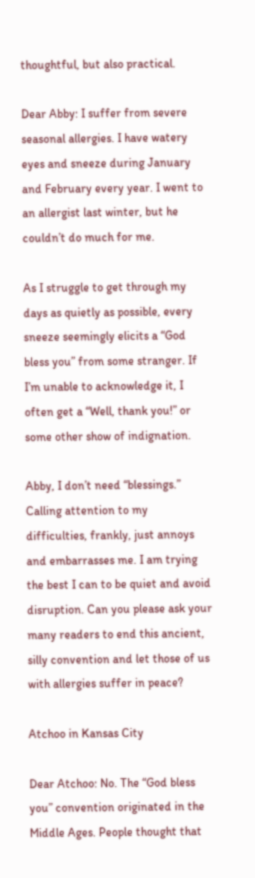thoughtful, but also practical.

Dear Abby: I suffer from severe seasonal allergies. I have watery eyes and sneeze during January and February every year. I went to an allergist last winter, but he couldn’t do much for me.

As I struggle to get through my days as quietly as possible, every sneeze seemingly elicits a “God bless you” from some stranger. If I’m unable to acknowledge it, I often get a “Well, thank you!” or some other show of indignation.

Abby, I don’t need “blessings.” Calling attention to my difficulties, frankly, just annoys and embarrasses me. I am trying the best I can to be quiet and avoid disruption. Can you please ask your many readers to end this ancient, silly convention and let those of us with allergies suffer in peace?

Atchoo in Kansas City

Dear Atchoo: No. The “God bless you” convention originated in the Middle Ages. People thought that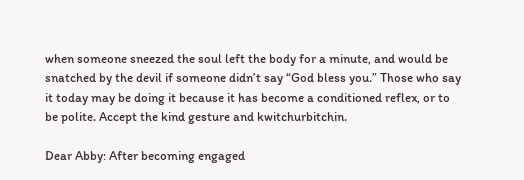when someone sneezed the soul left the body for a minute, and would be snatched by the devil if someone didn’t say “God bless you.” Those who say it today may be doing it because it has become a conditioned reflex, or to be polite. Accept the kind gesture and kwitchurbitchin.

Dear Abby: After becoming engaged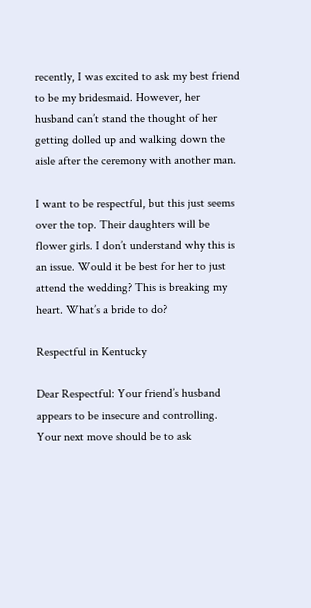recently, I was excited to ask my best friend to be my bridesmaid. However, her husband can’t stand the thought of her getting dolled up and walking down the aisle after the ceremony with another man.

I want to be respectful, but this just seems over the top. Their daughters will be flower girls. I don’t understand why this is an issue. Would it be best for her to just attend the wedding? This is breaking my heart. What’s a bride to do?

Respectful in Kentucky

Dear Respectful: Your friend’s husband appears to be insecure and controlling. Your next move should be to ask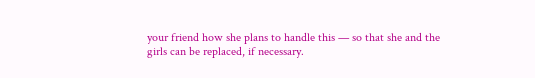your friend how she plans to handle this — so that she and the girls can be replaced, if necessary.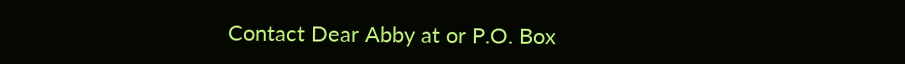Contact Dear Abby at or P.O. Box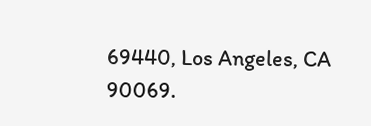69440, Los Angeles, CA 90069.